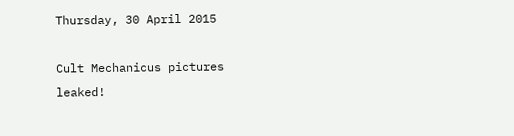Thursday, 30 April 2015

Cult Mechanicus pictures leaked!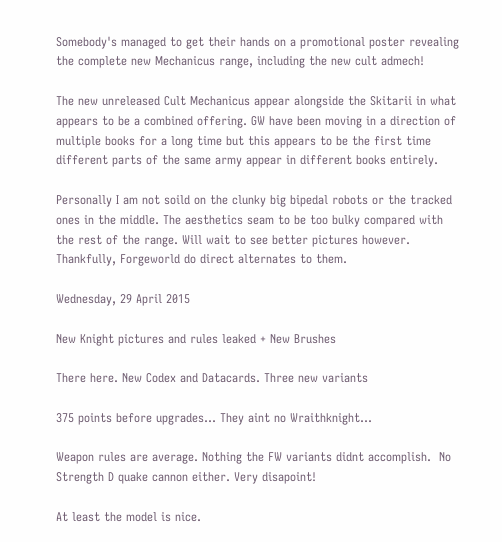Somebody's managed to get their hands on a promotional poster revealing the complete new Mechanicus range, including the new cult admech!

The new unreleased Cult Mechanicus appear alongside the Skitarii in what appears to be a combined offering. GW have been moving in a direction of multiple books for a long time but this appears to be the first time different parts of the same army appear in different books entirely.

Personally I am not soild on the clunky big bipedal robots or the tracked ones in the middle. The aesthetics seam to be too bulky compared with the rest of the range. Will wait to see better pictures however. Thankfully, Forgeworld do direct alternates to them.

Wednesday, 29 April 2015

New Knight pictures and rules leaked + New Brushes

There here. New Codex and Datacards. Three new variants

375 points before upgrades... They aint no Wraithknight...

Weapon rules are average. Nothing the FW variants didnt accomplish.  No Strength D quake cannon either. Very disapoint!

At least the model is nice.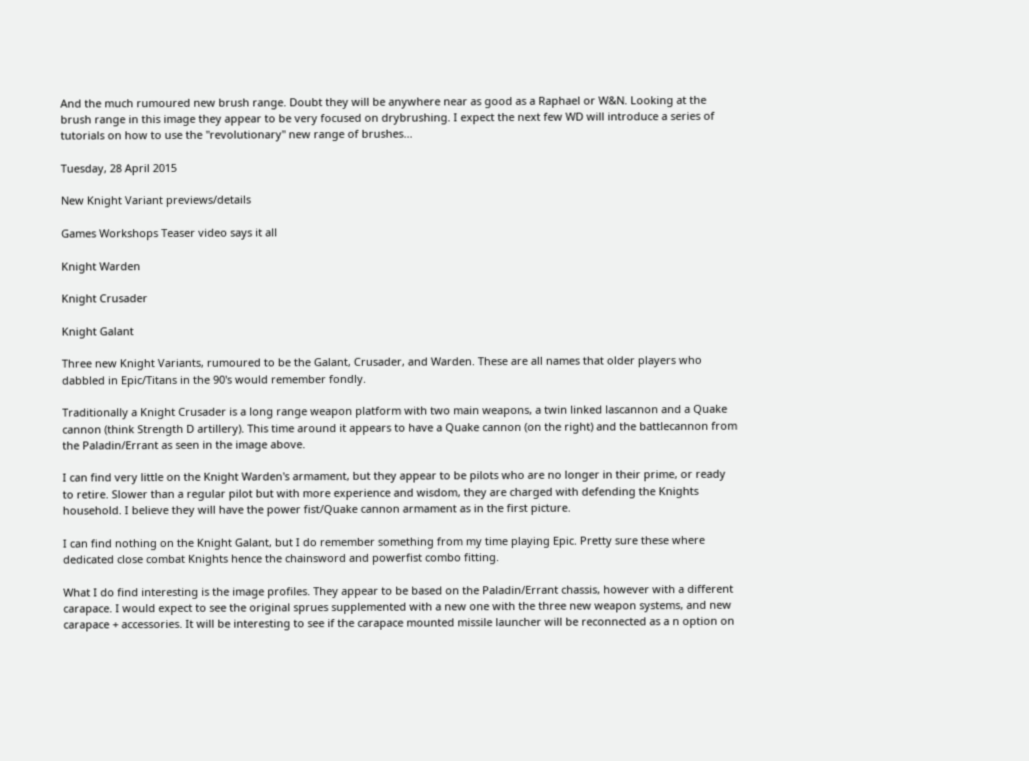And the much rumoured new brush range. Doubt they will be anywhere near as good as a Raphael or W&N. Looking at the brush range in this image they appear to be very focused on drybrushing. I expect the next few WD will introduce a series of tutorials on how to use the "revolutionary" new range of brushes...

Tuesday, 28 April 2015

New Knight Variant previews/details

Games Workshops Teaser video says it all

Knight Warden

Knight Crusader

Knight Galant

Three new Knight Variants, rumoured to be the Galant, Crusader, and Warden. These are all names that older players who dabbled in Epic/Titans in the 90's would remember fondly.

Traditionally a Knight Crusader is a long range weapon platform with two main weapons, a twin linked lascannon and a Quake cannon (think Strength D artillery). This time around it appears to have a Quake cannon (on the right) and the battlecannon from the Paladin/Errant as seen in the image above.

I can find very little on the Knight Warden's armament, but they appear to be pilots who are no longer in their prime, or ready to retire. Slower than a regular pilot but with more experience and wisdom, they are charged with defending the Knights household. I believe they will have the power fist/Quake cannon armament as in the first picture.

I can find nothing on the Knight Galant, but I do remember something from my time playing Epic. Pretty sure these where dedicated close combat Knights hence the chainsword and powerfist combo fitting.

What I do find interesting is the image profiles. They appear to be based on the Paladin/Errant chassis, however with a different carapace. I would expect to see the original sprues supplemented with a new one with the three new weapon systems, and new carapace + accessories. It will be interesting to see if the carapace mounted missile launcher will be reconnected as a n option on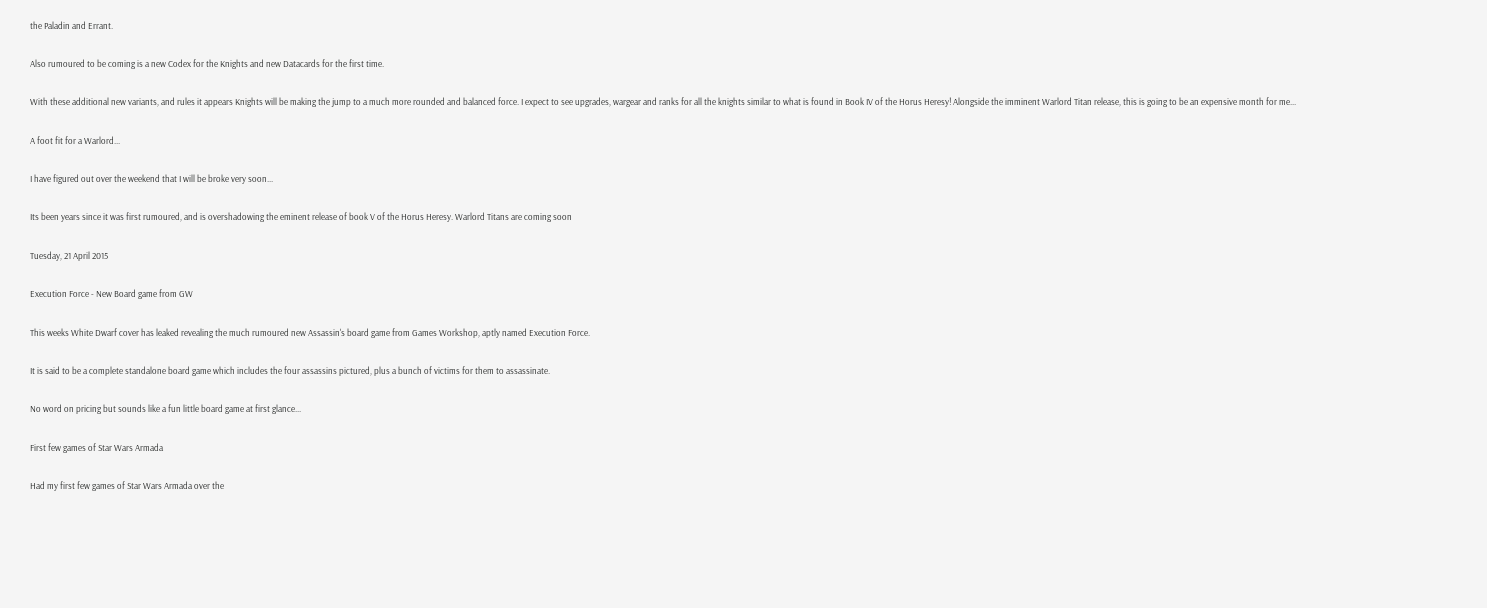the Paladin and Errant.

Also rumoured to be coming is a new Codex for the Knights and new Datacards for the first time.

With these additional new variants, and rules it appears Knights will be making the jump to a much more rounded and balanced force. I expect to see upgrades, wargear and ranks for all the knights similar to what is found in Book IV of the Horus Heresy! Alongside the imminent Warlord Titan release, this is going to be an expensive month for me...

A foot fit for a Warlord...

I have figured out over the weekend that I will be broke very soon...

Its been years since it was first rumoured, and is overshadowing the eminent release of book V of the Horus Heresy. Warlord Titans are coming soon

Tuesday, 21 April 2015

Execution Force - New Board game from GW

This weeks White Dwarf cover has leaked revealing the much rumoured new Assassin's board game from Games Workshop, aptly named Execution Force.

It is said to be a complete standalone board game which includes the four assassins pictured, plus a bunch of victims for them to assassinate.

No word on pricing but sounds like a fun little board game at first glance...

First few games of Star Wars Armada

Had my first few games of Star Wars Armada over the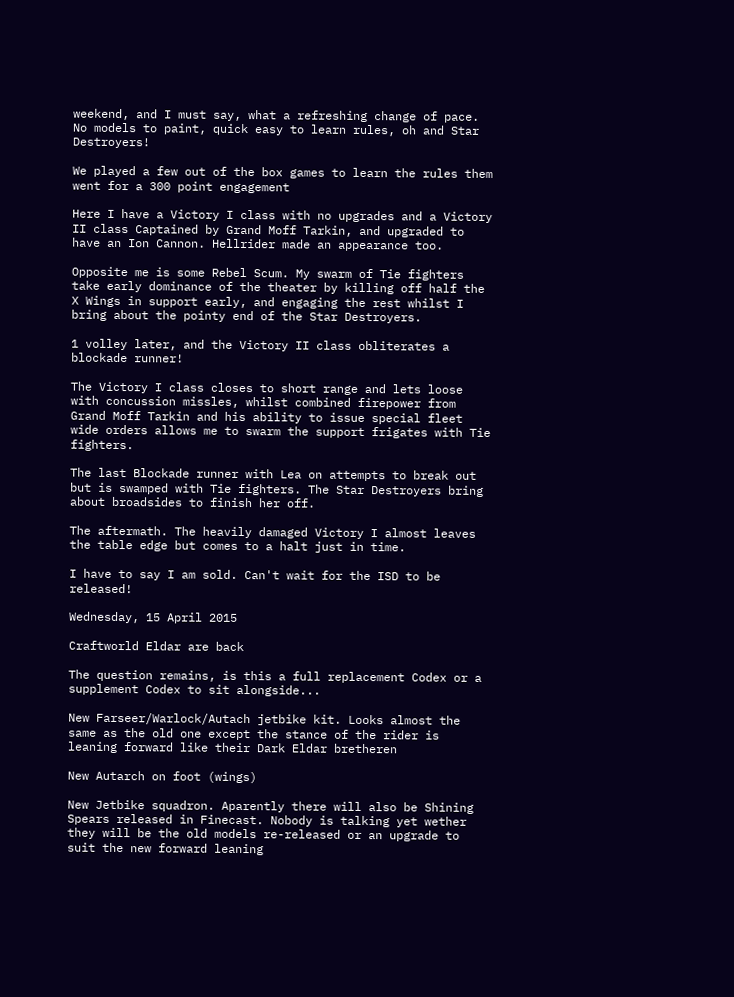weekend, and I must say, what a refreshing change of pace. No models to paint, quick easy to learn rules, oh and Star Destroyers!

We played a few out of the box games to learn the rules them went for a 300 point engagement

Here I have a Victory I class with no upgrades and a Victory II class Captained by Grand Moff Tarkin, and upgraded to have an Ion Cannon. Hellrider made an appearance too.

Opposite me is some Rebel Scum. My swarm of Tie fighters take early dominance of the theater by killing off half the X Wings in support early, and engaging the rest whilst I bring about the pointy end of the Star Destroyers.

1 volley later, and the Victory II class obliterates a blockade runner!

The Victory I class closes to short range and lets loose with concussion missles, whilst combined firepower from Grand Moff Tarkin and his ability to issue special fleet wide orders allows me to swarm the support frigates with Tie fighters.

The last Blockade runner with Lea on attempts to break out but is swamped with Tie fighters. The Star Destroyers bring about broadsides to finish her off.

The aftermath. The heavily damaged Victory I almost leaves the table edge but comes to a halt just in time.

I have to say I am sold. Can't wait for the ISD to be released!

Wednesday, 15 April 2015

Craftworld Eldar are back

The question remains, is this a full replacement Codex or a supplement Codex to sit alongside...

New Farseer/Warlock/Autach jetbike kit. Looks almost the same as the old one except the stance of the rider is leaning forward like their Dark Eldar bretheren

New Autarch on foot (wings)

New Jetbike squadron. Aparently there will also be Shining Spears released in Finecast. Nobody is talking yet wether they will be the old models re-released or an upgrade to suit the new forward leaning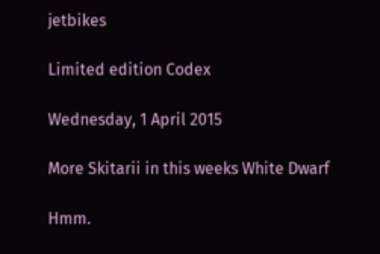jetbikes

Limited edition Codex

Wednesday, 1 April 2015

More Skitarii in this weeks White Dwarf

Hmm.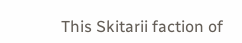This Skitarii faction of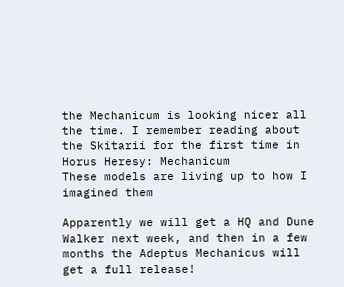the Mechanicum is looking nicer all the time. I remember reading about the Skitarii for the first time in Horus Heresy: Mechanicum
These models are living up to how I imagined them

Apparently we will get a HQ and Dune Walker next week, and then in a few months the Adeptus Mechanicus will get a full release!